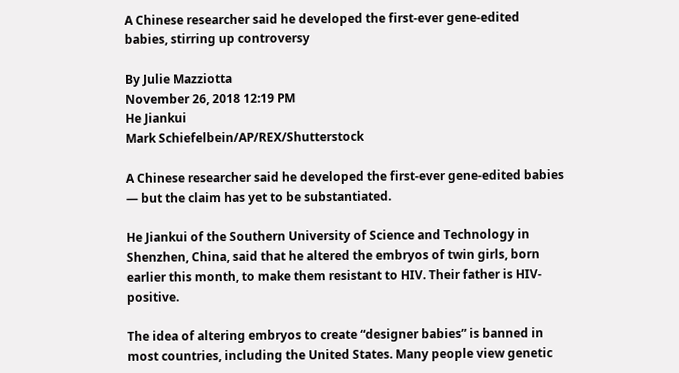A Chinese researcher said he developed the first-ever gene-edited babies, stirring up controversy

By Julie Mazziotta
November 26, 2018 12:19 PM
He Jiankui
Mark Schiefelbein/AP/REX/Shutterstock

A Chinese researcher said he developed the first-ever gene-edited babies — but the claim has yet to be substantiated.

He Jiankui of the Southern University of Science and Technology in Shenzhen, China, said that he altered the embryos of twin girls, born earlier this month, to make them resistant to HIV. Their father is HIV-positive.

The idea of altering embryos to create “designer babies” is banned in most countries, including the United States. Many people view genetic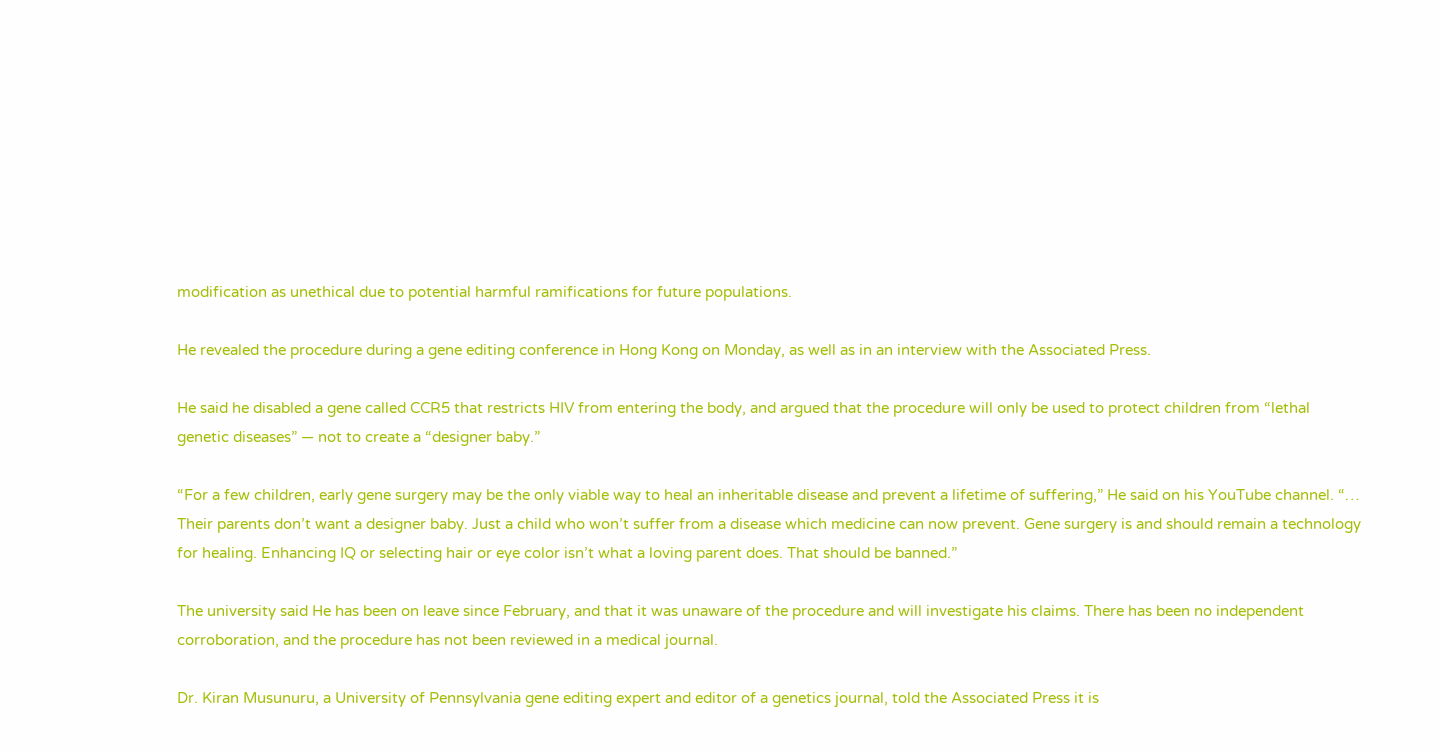modification as unethical due to potential harmful ramifications for future populations.

He revealed the procedure during a gene editing conference in Hong Kong on Monday, as well as in an interview with the Associated Press.

He said he disabled a gene called CCR5 that restricts HIV from entering the body, and argued that the procedure will only be used to protect children from “lethal genetic diseases” — not to create a “designer baby.”

“For a few children, early gene surgery may be the only viable way to heal an inheritable disease and prevent a lifetime of suffering,” He said on his YouTube channel. “… Their parents don’t want a designer baby. Just a child who won’t suffer from a disease which medicine can now prevent. Gene surgery is and should remain a technology for healing. Enhancing IQ or selecting hair or eye color isn’t what a loving parent does. That should be banned.”

The university said He has been on leave since February, and that it was unaware of the procedure and will investigate his claims. There has been no independent corroboration, and the procedure has not been reviewed in a medical journal.

Dr. Kiran Musunuru, a University of Pennsylvania gene editing expert and editor of a genetics journal, told the Associated Press it is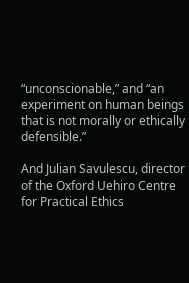“unconscionable,” and “an experiment on human beings that is not morally or ethically defensible.”

And Julian Savulescu, director of the Oxford Uehiro Centre for Practical Ethics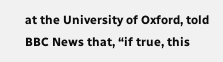at the University of Oxford, told BBC News that, “if true, this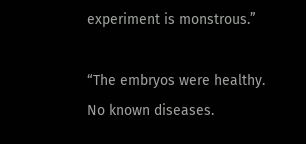experiment is monstrous.”

“The embryos were healthy. No known diseases.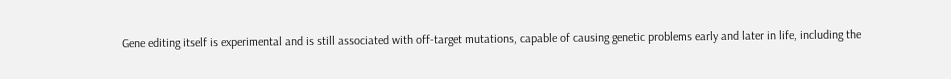Gene editing itself is experimental and is still associated with off-target mutations, capable of causing genetic problems early and later in life, including the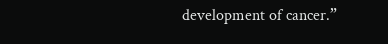development of cancer.”